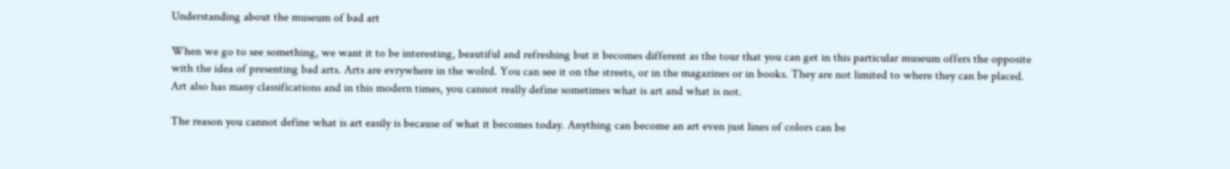Understanding about the museum of bad art

When we go to see something, we want it to be interesting, beautiful and refreshing but it becomes different as the tour that you can get in this particular museum offers the opposite with the idea of presenting bad arts. Arts are evrywhere in the wolrd. You can see it on the streets, or in the magazines or in books. They are not limited to where they can be placed. Art also has many classifications and in this modern times, you cannot really define sometimes what is art and what is not.

The reason you cannot define what is art easily is because of what it becomes today. Anything can become an art even just lines of colors can be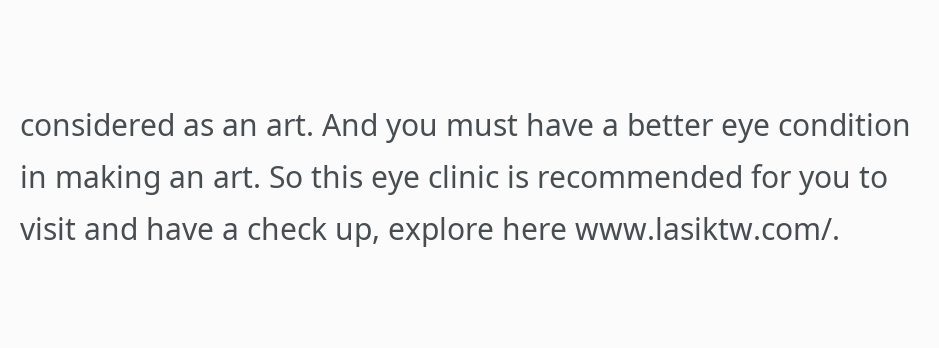considered as an art. And you must have a better eye condition in making an art. So this eye clinic is recommended for you to visit and have a check up, explore here www.lasiktw.com/.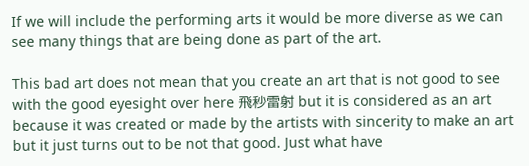If we will include the performing arts it would be more diverse as we can see many things that are being done as part of the art.

This bad art does not mean that you create an art that is not good to see with the good eyesight over here 飛秒雷射 but it is considered as an art because it was created or made by the artists with sincerity to make an art but it just turns out to be not that good. Just what have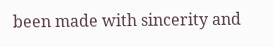been made with sincerity and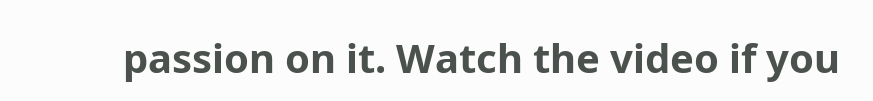passion on it. Watch the video if you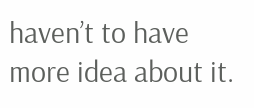haven’t to have more idea about it.